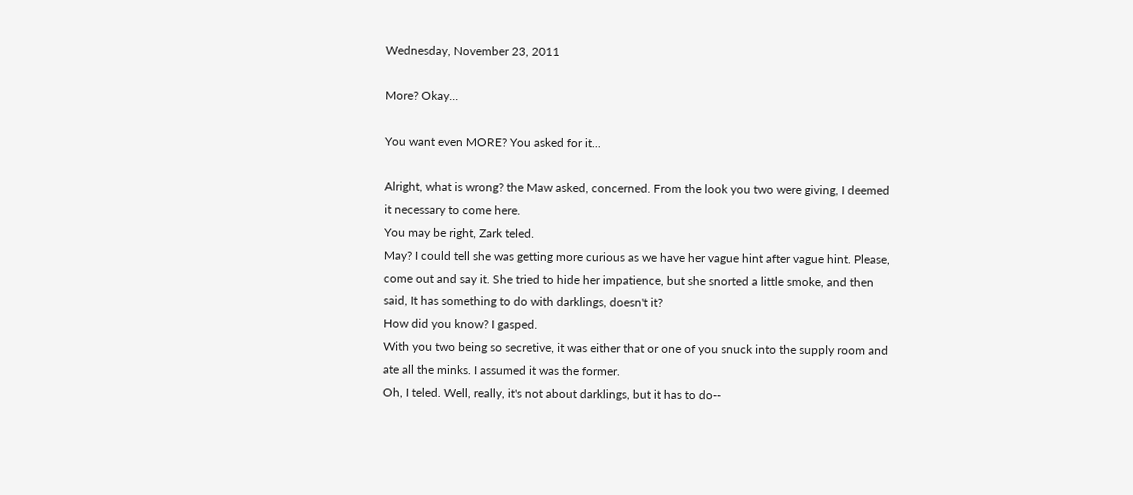Wednesday, November 23, 2011

More? Okay...

You want even MORE? You asked for it...

Alright, what is wrong? the Maw asked, concerned. From the look you two were giving, I deemed it necessary to come here.
You may be right, Zark teled.
May? I could tell she was getting more curious as we have her vague hint after vague hint. Please, come out and say it. She tried to hide her impatience, but she snorted a little smoke, and then said, It has something to do with darklings, doesn't it?
How did you know? I gasped.
With you two being so secretive, it was either that or one of you snuck into the supply room and ate all the minks. I assumed it was the former.
Oh, I teled. Well, really, it's not about darklings, but it has to do--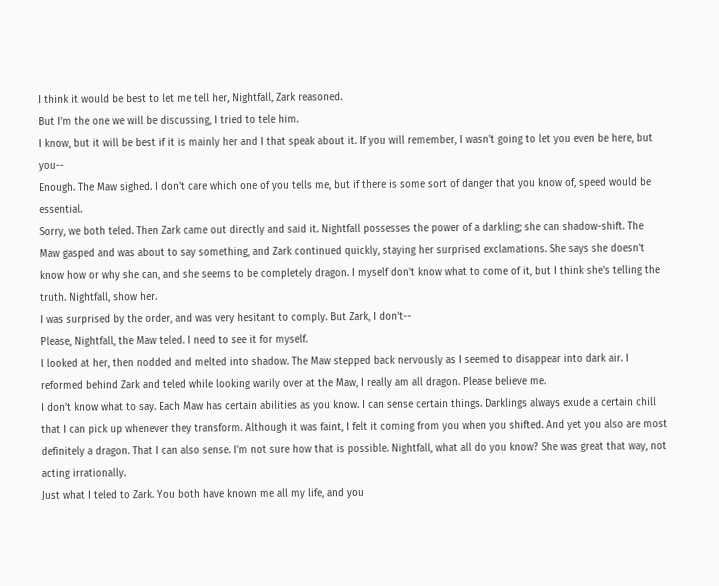I think it would be best to let me tell her, Nightfall, Zark reasoned.
But I'm the one we will be discussing, I tried to tele him.
I know, but it will be best if it is mainly her and I that speak about it. If you will remember, I wasn't going to let you even be here, but you--
Enough. The Maw sighed. I don't care which one of you tells me, but if there is some sort of danger that you know of, speed would be essential.
Sorry, we both teled. Then Zark came out directly and said it. Nightfall possesses the power of a darkling; she can shadow-shift. The Maw gasped and was about to say something, and Zark continued quickly, staying her surprised exclamations. She says she doesn't know how or why she can, and she seems to be completely dragon. I myself don't know what to come of it, but I think she's telling the truth. Nightfall, show her.
I was surprised by the order, and was very hesitant to comply. But Zark, I don't--
Please, Nightfall, the Maw teled. I need to see it for myself.
I looked at her, then nodded and melted into shadow. The Maw stepped back nervously as I seemed to disappear into dark air. I reformed behind Zark and teled while looking warily over at the Maw, I really am all dragon. Please believe me.
I don't know what to say. Each Maw has certain abilities as you know. I can sense certain things. Darklings always exude a certain chill that I can pick up whenever they transform. Although it was faint, I felt it coming from you when you shifted. And yet you also are most definitely a dragon. That I can also sense. I'm not sure how that is possible. Nightfall, what all do you know? She was great that way, not acting irrationally.
Just what I teled to Zark. You both have known me all my life, and you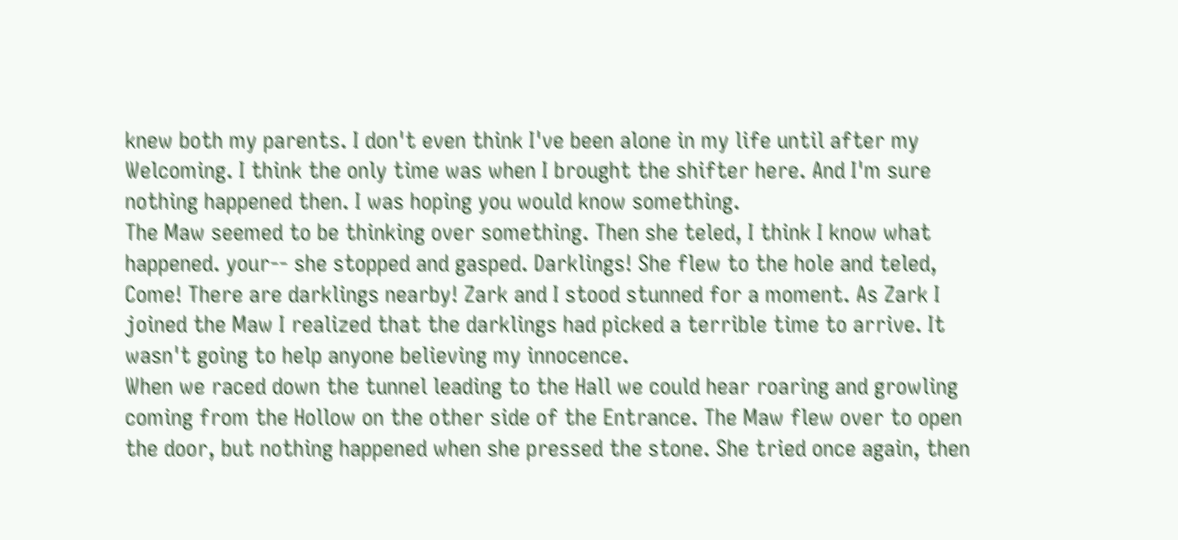knew both my parents. I don't even think I've been alone in my life until after my Welcoming. I think the only time was when I brought the shifter here. And I'm sure nothing happened then. I was hoping you would know something.
The Maw seemed to be thinking over something. Then she teled, I think I know what happened. your-- she stopped and gasped. Darklings! She flew to the hole and teled, Come! There are darklings nearby! Zark and I stood stunned for a moment. As Zark I joined the Maw I realized that the darklings had picked a terrible time to arrive. It wasn't going to help anyone believing my innocence.
When we raced down the tunnel leading to the Hall we could hear roaring and growling coming from the Hollow on the other side of the Entrance. The Maw flew over to open the door, but nothing happened when she pressed the stone. She tried once again, then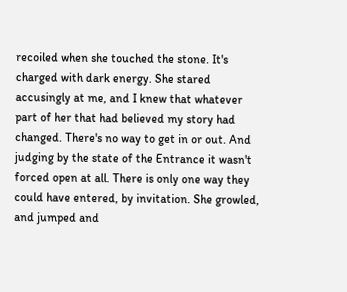recoiled when she touched the stone. It's charged with dark energy. She stared accusingly at me, and I knew that whatever part of her that had believed my story had changed. There's no way to get in or out. And judging by the state of the Entrance it wasn't forced open at all. There is only one way they could have entered, by invitation. She growled, and jumped and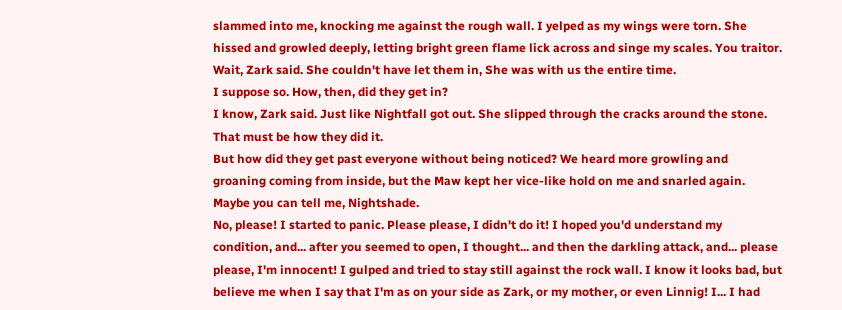slammed into me, knocking me against the rough wall. I yelped as my wings were torn. She hissed and growled deeply, letting bright green flame lick across and singe my scales. You traitor.
Wait, Zark said. She couldn't have let them in, She was with us the entire time.
I suppose so. How, then, did they get in?
I know, Zark said. Just like Nightfall got out. She slipped through the cracks around the stone. That must be how they did it.
But how did they get past everyone without being noticed? We heard more growling and groaning coming from inside, but the Maw kept her vice-like hold on me and snarled again. Maybe you can tell me, Nightshade.
No, please! I started to panic. Please please, I didn't do it! I hoped you'd understand my condition, and... after you seemed to open, I thought... and then the darkling attack, and... please please, I'm innocent! I gulped and tried to stay still against the rock wall. I know it looks bad, but believe me when I say that I'm as on your side as Zark, or my mother, or even Linnig! I... I had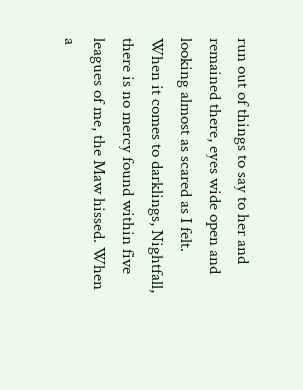run out of things to say to her and remained there, eyes wide open and looking almost as scared as I felt.
When it comes to darklings, Nightfall, there is no mercy found within five leagues of me, the Maw hissed. When a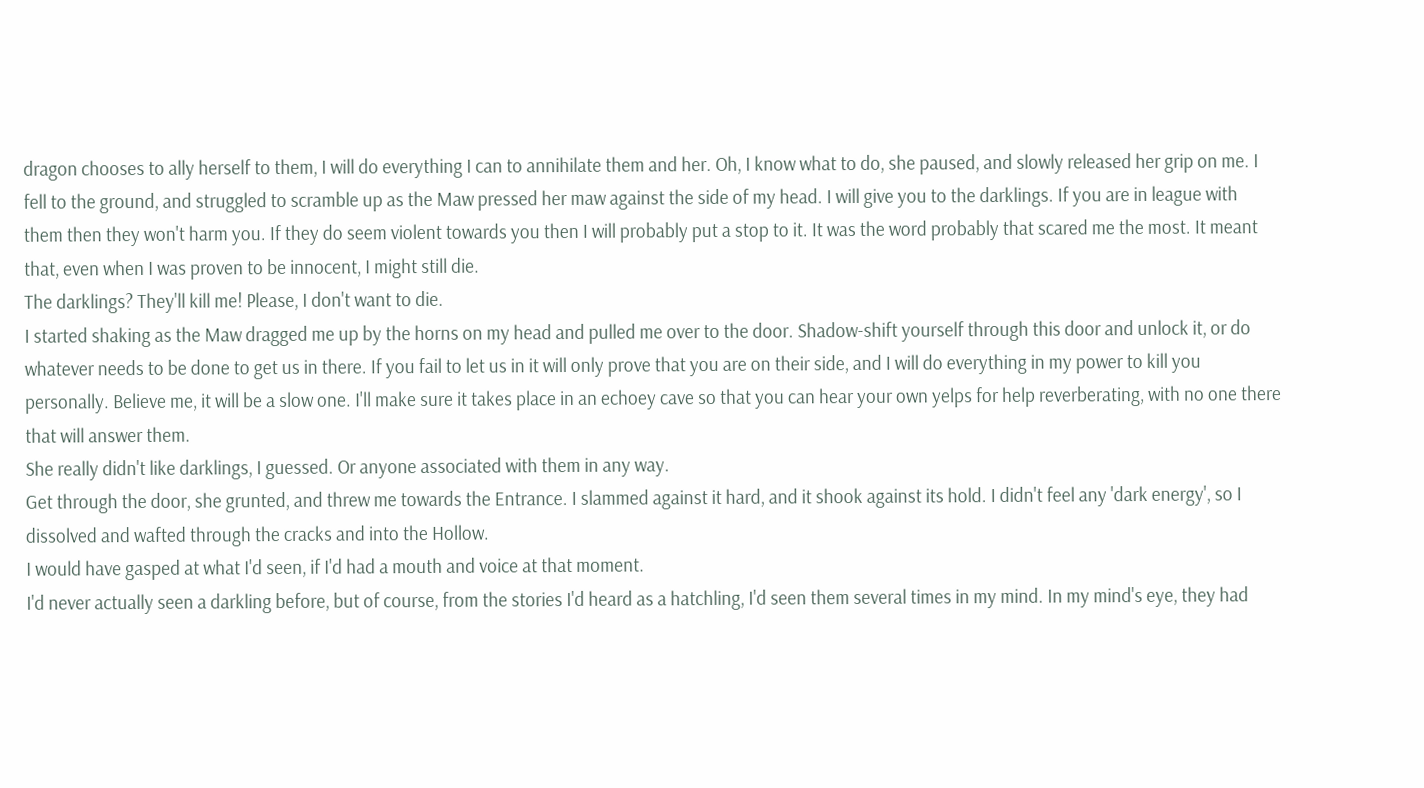dragon chooses to ally herself to them, I will do everything I can to annihilate them and her. Oh, I know what to do, she paused, and slowly released her grip on me. I fell to the ground, and struggled to scramble up as the Maw pressed her maw against the side of my head. I will give you to the darklings. If you are in league with them then they won't harm you. If they do seem violent towards you then I will probably put a stop to it. It was the word probably that scared me the most. It meant that, even when I was proven to be innocent, I might still die.
The darklings? They'll kill me! Please, I don't want to die.
I started shaking as the Maw dragged me up by the horns on my head and pulled me over to the door. Shadow-shift yourself through this door and unlock it, or do whatever needs to be done to get us in there. If you fail to let us in it will only prove that you are on their side, and I will do everything in my power to kill you personally. Believe me, it will be a slow one. I'll make sure it takes place in an echoey cave so that you can hear your own yelps for help reverberating, with no one there that will answer them.
She really didn't like darklings, I guessed. Or anyone associated with them in any way.
Get through the door, she grunted, and threw me towards the Entrance. I slammed against it hard, and it shook against its hold. I didn't feel any 'dark energy', so I dissolved and wafted through the cracks and into the Hollow.
I would have gasped at what I'd seen, if I'd had a mouth and voice at that moment.
I'd never actually seen a darkling before, but of course, from the stories I'd heard as a hatchling, I'd seen them several times in my mind. In my mind's eye, they had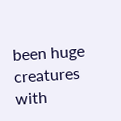been huge creatures with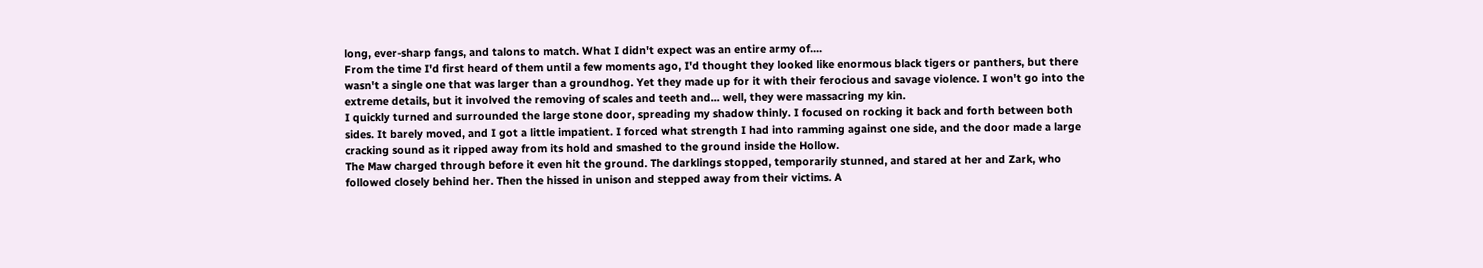long, ever-sharp fangs, and talons to match. What I didn't expect was an entire army of....
From the time I'd first heard of them until a few moments ago, I'd thought they looked like enormous black tigers or panthers, but there wasn't a single one that was larger than a groundhog. Yet they made up for it with their ferocious and savage violence. I won't go into the extreme details, but it involved the removing of scales and teeth and... well, they were massacring my kin.
I quickly turned and surrounded the large stone door, spreading my shadow thinly. I focused on rocking it back and forth between both sides. It barely moved, and I got a little impatient. I forced what strength I had into ramming against one side, and the door made a large cracking sound as it ripped away from its hold and smashed to the ground inside the Hollow.
The Maw charged through before it even hit the ground. The darklings stopped, temporarily stunned, and stared at her and Zark, who followed closely behind her. Then the hissed in unison and stepped away from their victims. A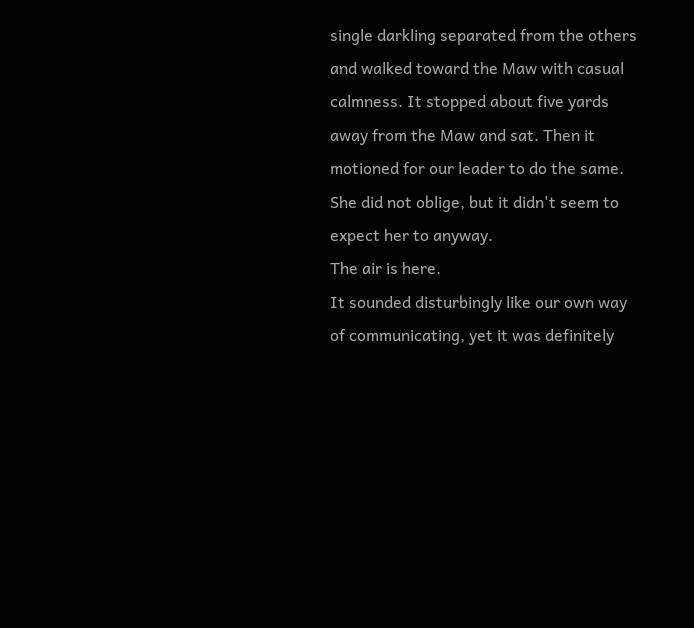single darkling separated from the others and walked toward the Maw with casual calmness. It stopped about five yards away from the Maw and sat. Then it motioned for our leader to do the same. She did not oblige, but it didn't seem to expect her to anyway.
The air is here.
It sounded disturbingly like our own way of communicating, yet it was definitely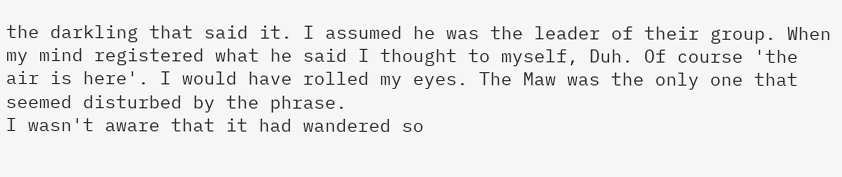the darkling that said it. I assumed he was the leader of their group. When my mind registered what he said I thought to myself, Duh. Of course 'the air is here'. I would have rolled my eyes. The Maw was the only one that seemed disturbed by the phrase.
I wasn't aware that it had wandered so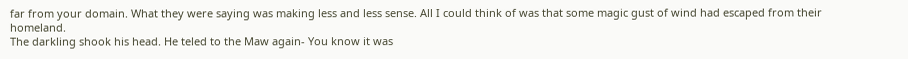far from your domain. What they were saying was making less and less sense. All I could think of was that some magic gust of wind had escaped from their homeland.
The darkling shook his head. He teled to the Maw again- You know it was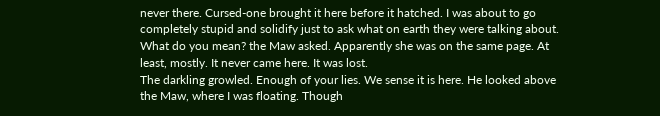never there. Cursed-one brought it here before it hatched. I was about to go completely stupid and solidify just to ask what on earth they were talking about.
What do you mean? the Maw asked. Apparently she was on the same page. At least, mostly. It never came here. It was lost.
The darkling growled. Enough of your lies. We sense it is here. He looked above the Maw, where I was floating. Though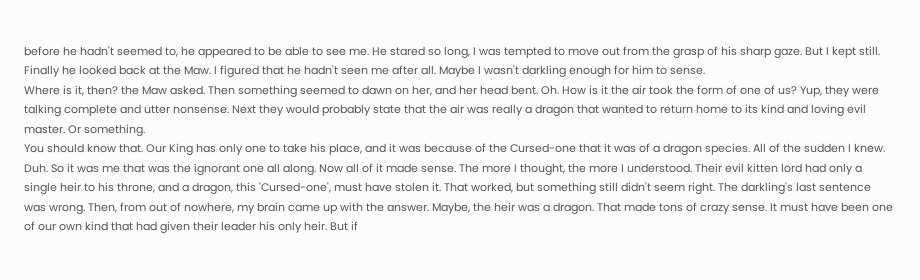before he hadn't seemed to, he appeared to be able to see me. He stared so long, I was tempted to move out from the grasp of his sharp gaze. But I kept still. Finally he looked back at the Maw. I figured that he hadn't seen me after all. Maybe I wasn't darkling enough for him to sense.
Where is it, then? the Maw asked. Then something seemed to dawn on her, and her head bent. Oh. How is it the air took the form of one of us? Yup, they were talking complete and utter nonsense. Next they would probably state that the air was really a dragon that wanted to return home to its kind and loving evil master. Or something.
You should know that. Our King has only one to take his place, and it was because of the Cursed-one that it was of a dragon species. All of the sudden I knew.
Duh. So it was me that was the ignorant one all along. Now all of it made sense. The more I thought, the more I understood. Their evil kitten lord had only a single heir to his throne, and a dragon, this 'Cursed-one', must have stolen it. That worked, but something still didn't seem right. The darkling's last sentence was wrong. Then, from out of nowhere, my brain came up with the answer. Maybe, the heir was a dragon. That made tons of crazy sense. It must have been one of our own kind that had given their leader his only heir. But if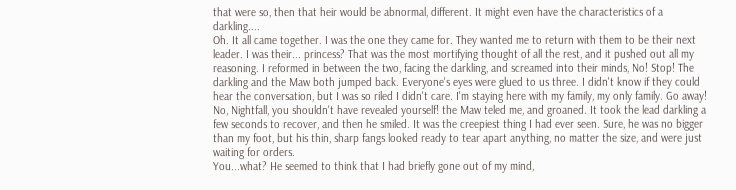that were so, then that heir would be abnormal, different. It might even have the characteristics of a darkling....
Oh. It all came together. I was the one they came for. They wanted me to return with them to be their next leader. I was their... princess? That was the most mortifying thought of all the rest, and it pushed out all my reasoning. I reformed in between the two, facing the darkling, and screamed into their minds, No! Stop! The darkling and the Maw both jumped back. Everyone's eyes were glued to us three. I didn't know if they could hear the conversation, but I was so riled I didn't care. I'm staying here with my family, my only family. Go away!
No, Nightfall, you shouldn't have revealed yourself! the Maw teled me, and groaned. It took the lead darkling a few seconds to recover, and then he smiled. It was the creepiest thing I had ever seen. Sure, he was no bigger than my foot, but his thin, sharp fangs looked ready to tear apart anything, no matter the size, and were just waiting for orders.
You...what? He seemed to think that I had briefly gone out of my mind,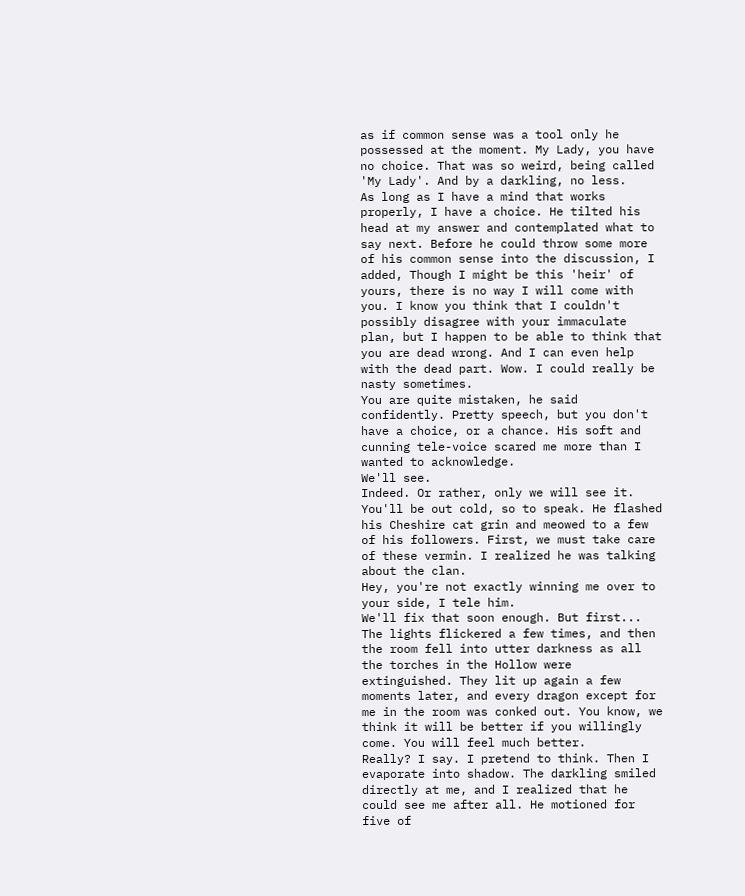as if common sense was a tool only he possessed at the moment. My Lady, you have no choice. That was so weird, being called 'My Lady'. And by a darkling, no less.
As long as I have a mind that works properly, I have a choice. He tilted his head at my answer and contemplated what to say next. Before he could throw some more of his common sense into the discussion, I added, Though I might be this 'heir' of yours, there is no way I will come with you. I know you think that I couldn't possibly disagree with your immaculate plan, but I happen to be able to think that you are dead wrong. And I can even help with the dead part. Wow. I could really be nasty sometimes.
You are quite mistaken, he said confidently. Pretty speech, but you don't have a choice, or a chance. His soft and cunning tele-voice scared me more than I wanted to acknowledge.
We'll see.
Indeed. Or rather, only we will see it. You'll be out cold, so to speak. He flashed his Cheshire cat grin and meowed to a few of his followers. First, we must take care of these vermin. I realized he was talking about the clan.
Hey, you're not exactly winning me over to your side, I tele him.
We'll fix that soon enough. But first... The lights flickered a few times, and then the room fell into utter darkness as all the torches in the Hollow were extinguished. They lit up again a few moments later, and every dragon except for me in the room was conked out. You know, we think it will be better if you willingly come. You will feel much better.
Really? I say. I pretend to think. Then I evaporate into shadow. The darkling smiled directly at me, and I realized that he could see me after all. He motioned for five of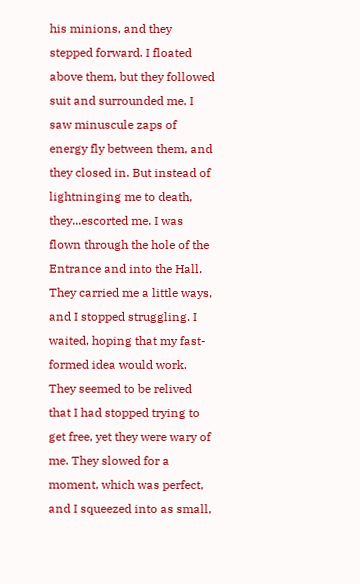his minions, and they stepped forward. I floated above them, but they followed suit and surrounded me. I saw minuscule zaps of energy fly between them, and they closed in. But instead of lightninging me to death, they...escorted me. I was flown through the hole of the Entrance and into the Hall. They carried me a little ways, and I stopped struggling. I waited, hoping that my fast-formed idea would work. They seemed to be relived that I had stopped trying to get free, yet they were wary of me. They slowed for a moment, which was perfect, and I squeezed into as small,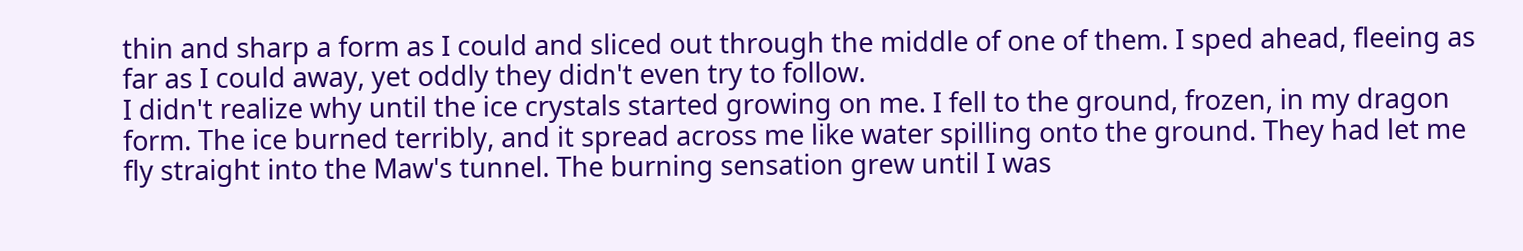thin and sharp a form as I could and sliced out through the middle of one of them. I sped ahead, fleeing as far as I could away, yet oddly they didn't even try to follow.
I didn't realize why until the ice crystals started growing on me. I fell to the ground, frozen, in my dragon form. The ice burned terribly, and it spread across me like water spilling onto the ground. They had let me fly straight into the Maw's tunnel. The burning sensation grew until I was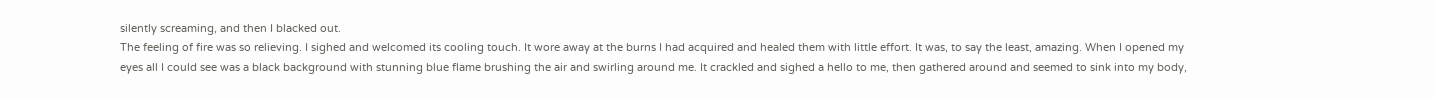silently screaming, and then I blacked out.
The feeling of fire was so relieving. I sighed and welcomed its cooling touch. It wore away at the burns I had acquired and healed them with little effort. It was, to say the least, amazing. When I opened my eyes all I could see was a black background with stunning blue flame brushing the air and swirling around me. It crackled and sighed a hello to me, then gathered around and seemed to sink into my body,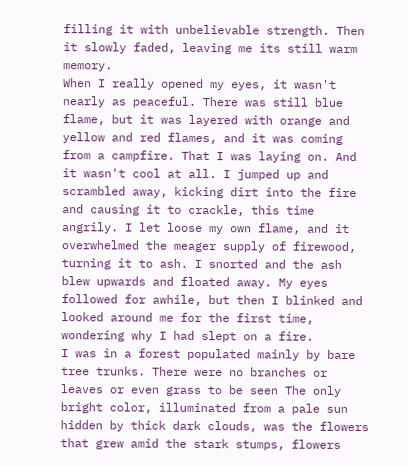filling it with unbelievable strength. Then it slowly faded, leaving me its still warm memory.
When I really opened my eyes, it wasn't nearly as peaceful. There was still blue flame, but it was layered with orange and yellow and red flames, and it was coming from a campfire. That I was laying on. And it wasn't cool at all. I jumped up and scrambled away, kicking dirt into the fire and causing it to crackle, this time angrily. I let loose my own flame, and it overwhelmed the meager supply of firewood, turning it to ash. I snorted and the ash blew upwards and floated away. My eyes followed for awhile, but then I blinked and looked around me for the first time, wondering why I had slept on a fire.
I was in a forest populated mainly by bare tree trunks. There were no branches or leaves or even grass to be seen The only bright color, illuminated from a pale sun hidden by thick dark clouds, was the flowers that grew amid the stark stumps, flowers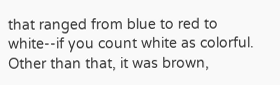that ranged from blue to red to white--if you count white as colorful. Other than that, it was brown,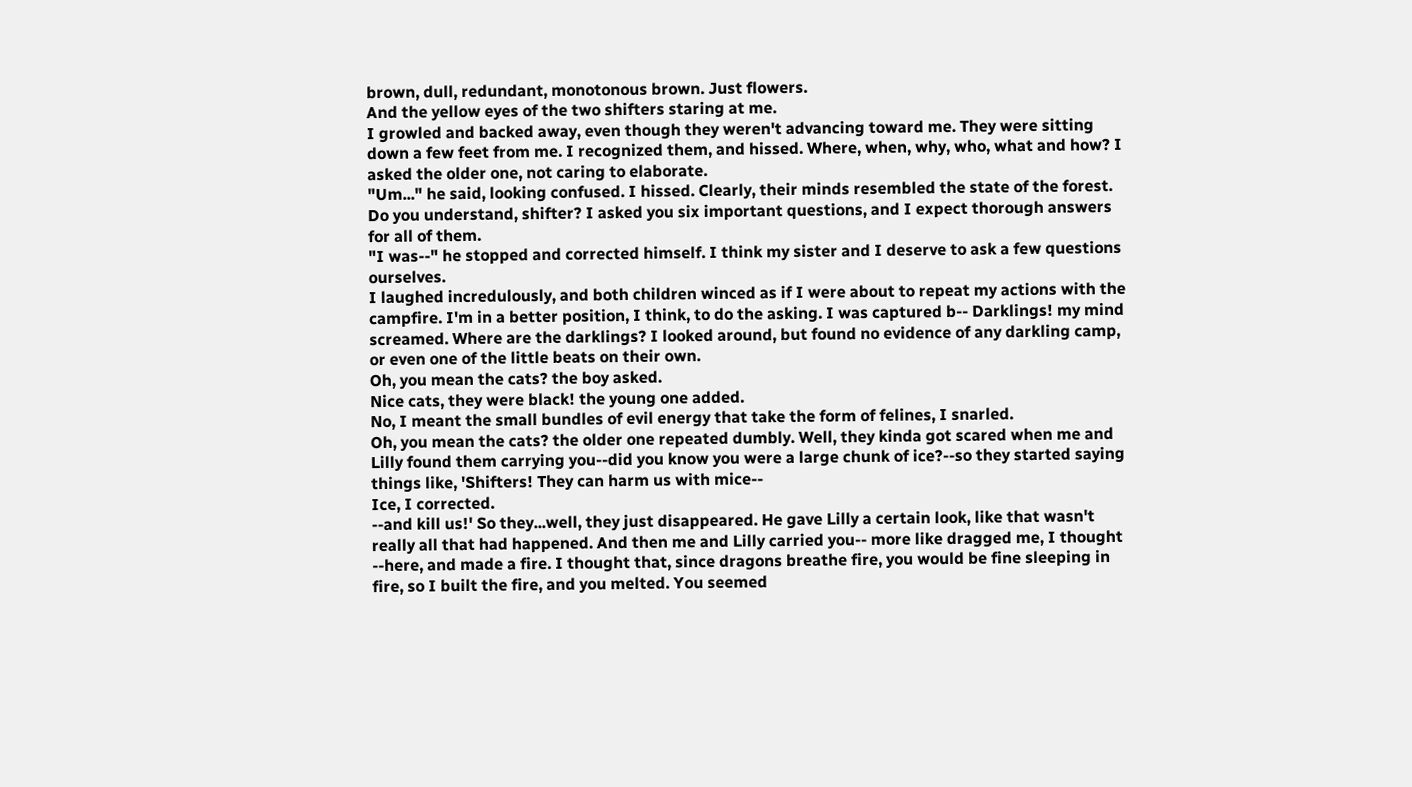brown, dull, redundant, monotonous brown. Just flowers.
And the yellow eyes of the two shifters staring at me.
I growled and backed away, even though they weren't advancing toward me. They were sitting down a few feet from me. I recognized them, and hissed. Where, when, why, who, what and how? I asked the older one, not caring to elaborate.
"Um..." he said, looking confused. I hissed. Clearly, their minds resembled the state of the forest. Do you understand, shifter? I asked you six important questions, and I expect thorough answers for all of them.
"I was--" he stopped and corrected himself. I think my sister and I deserve to ask a few questions ourselves.
I laughed incredulously, and both children winced as if I were about to repeat my actions with the campfire. I'm in a better position, I think, to do the asking. I was captured b-- Darklings! my mind screamed. Where are the darklings? I looked around, but found no evidence of any darkling camp, or even one of the little beats on their own.
Oh, you mean the cats? the boy asked.
Nice cats, they were black! the young one added.
No, I meant the small bundles of evil energy that take the form of felines, I snarled.
Oh, you mean the cats? the older one repeated dumbly. Well, they kinda got scared when me and Lilly found them carrying you--did you know you were a large chunk of ice?--so they started saying things like, 'Shifters! They can harm us with mice--
Ice, I corrected.
--and kill us!' So they...well, they just disappeared. He gave Lilly a certain look, like that wasn't really all that had happened. And then me and Lilly carried you-- more like dragged me, I thought --here, and made a fire. I thought that, since dragons breathe fire, you would be fine sleeping in fire, so I built the fire, and you melted. You seemed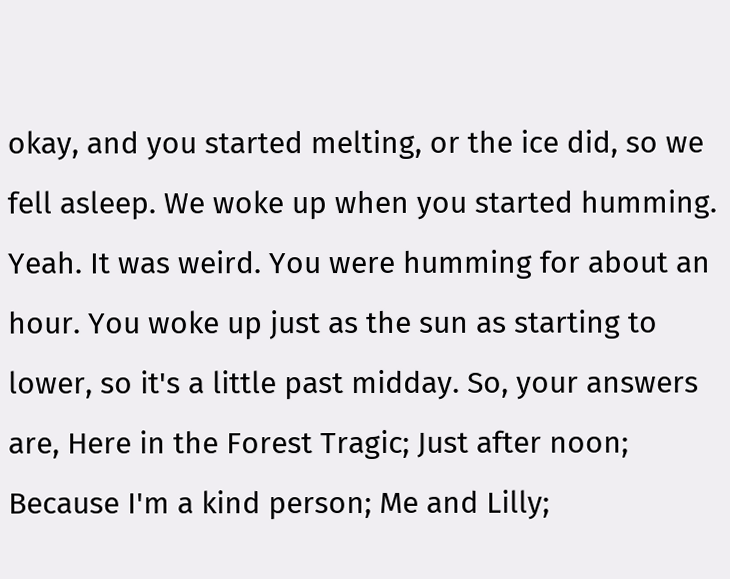okay, and you started melting, or the ice did, so we fell asleep. We woke up when you started humming.
Yeah. It was weird. You were humming for about an hour. You woke up just as the sun as starting to lower, so it's a little past midday. So, your answers are, Here in the Forest Tragic; Just after noon; Because I'm a kind person; Me and Lilly;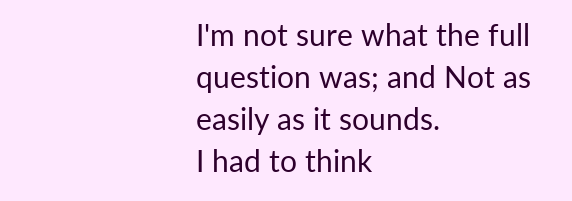I'm not sure what the full question was; and Not as easily as it sounds.
I had to think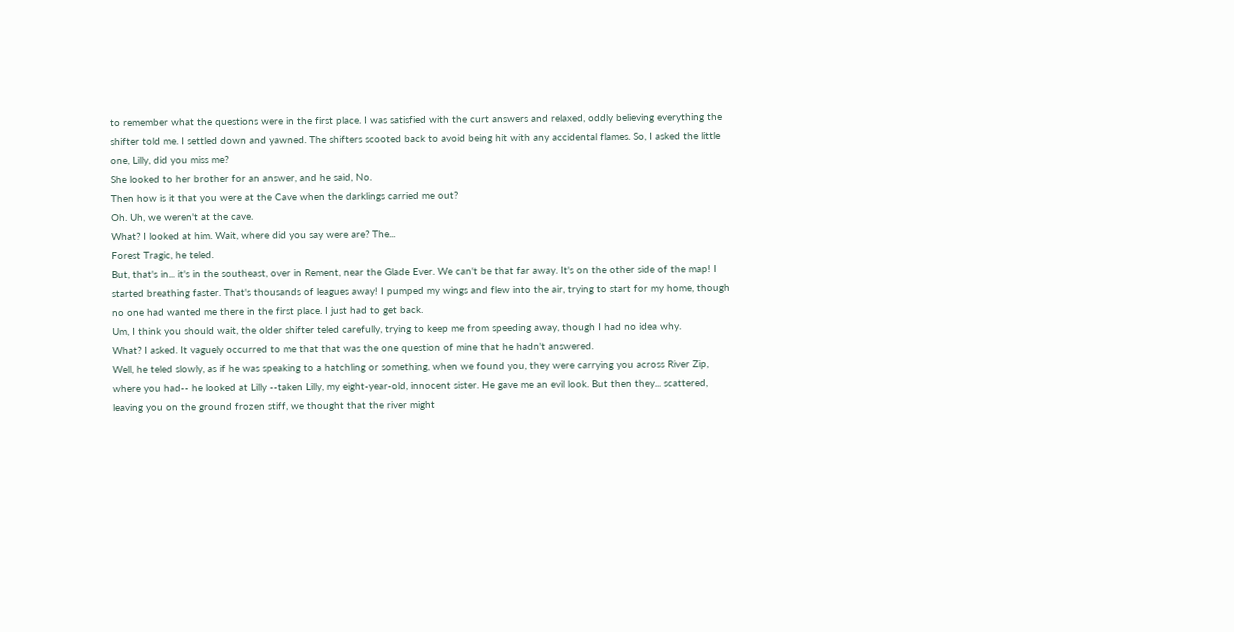to remember what the questions were in the first place. I was satisfied with the curt answers and relaxed, oddly believing everything the shifter told me. I settled down and yawned. The shifters scooted back to avoid being hit with any accidental flames. So, I asked the little one, Lilly, did you miss me?
She looked to her brother for an answer, and he said, No.
Then how is it that you were at the Cave when the darklings carried me out?
Oh. Uh, we weren't at the cave.
What? I looked at him. Wait, where did you say were are? The...
Forest Tragic, he teled.
But, that's in... it's in the southeast, over in Rement, near the Glade Ever. We can't be that far away. It's on the other side of the map! I started breathing faster. That's thousands of leagues away! I pumped my wings and flew into the air, trying to start for my home, though no one had wanted me there in the first place. I just had to get back.
Um, I think you should wait, the older shifter teled carefully, trying to keep me from speeding away, though I had no idea why.
What? I asked. It vaguely occurred to me that that was the one question of mine that he hadn't answered.
Well, he teled slowly, as if he was speaking to a hatchling or something, when we found you, they were carrying you across River Zip, where you had-- he looked at Lilly --taken Lilly, my eight-year-old, innocent sister. He gave me an evil look. But then they... scattered, leaving you on the ground frozen stiff, we thought that the river might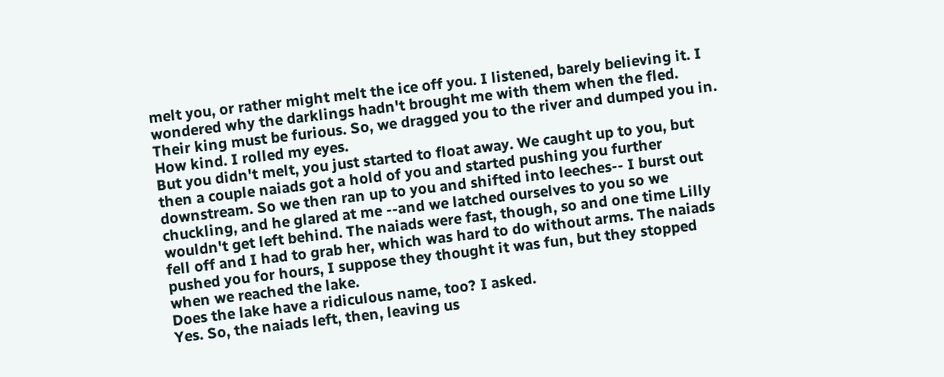melt you, or rather might melt the ice off you. I listened, barely believing it. I wondered why the darklings hadn't brought me with them when the fled. Their king must be furious. So, we dragged you to the river and dumped you in.
How kind. I rolled my eyes.
But you didn't melt, you just started to float away. We caught up to you, but then a couple naiads got a hold of you and started pushing you further downstream. So we then ran up to you and shifted into leeches-- I burst out chuckling, and he glared at me --and we latched ourselves to you so we wouldn't get left behind. The naiads were fast, though, so and one time Lilly fell off and I had to grab her, which was hard to do without arms. The naiads pushed you for hours, I suppose they thought it was fun, but they stopped when we reached the lake.
Does the lake have a ridiculous name, too? I asked.
Yes. So, the naiads left, then, leaving us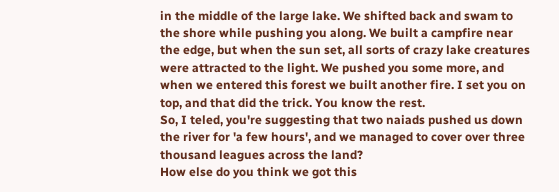in the middle of the large lake. We shifted back and swam to the shore while pushing you along. We built a campfire near the edge, but when the sun set, all sorts of crazy lake creatures were attracted to the light. We pushed you some more, and when we entered this forest we built another fire. I set you on top, and that did the trick. You know the rest.
So, I teled, you're suggesting that two naiads pushed us down the river for 'a few hours', and we managed to cover over three thousand leagues across the land?
How else do you think we got this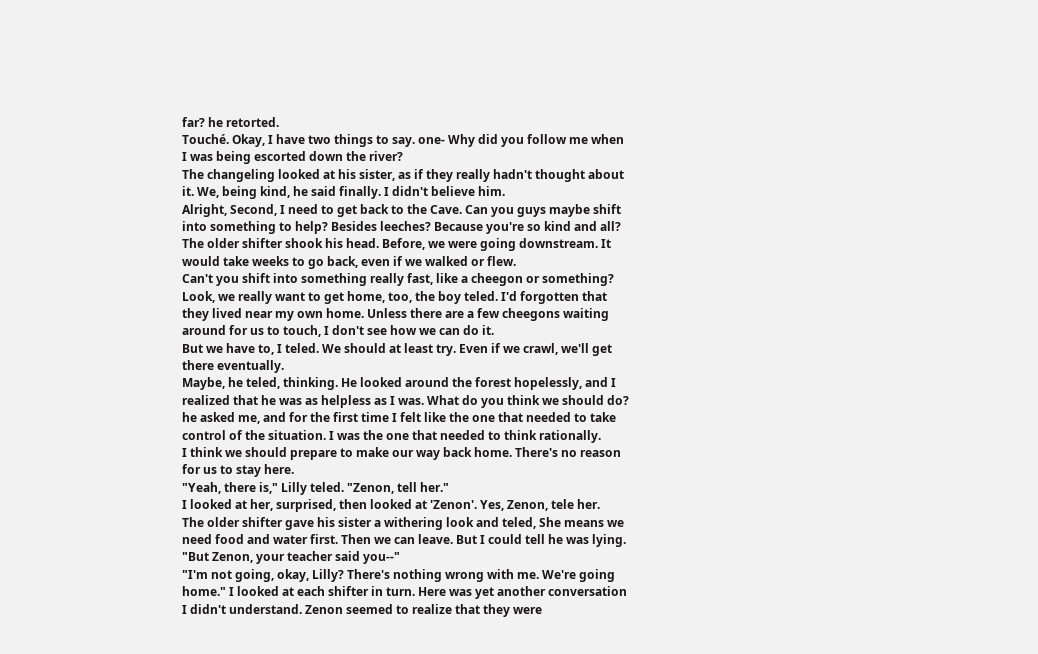far? he retorted.
Touché. Okay, I have two things to say. one- Why did you follow me when I was being escorted down the river?
The changeling looked at his sister, as if they really hadn't thought about it. We, being kind, he said finally. I didn't believe him.
Alright, Second, I need to get back to the Cave. Can you guys maybe shift into something to help? Besides leeches? Because you're so kind and all?
The older shifter shook his head. Before, we were going downstream. It would take weeks to go back, even if we walked or flew.
Can't you shift into something really fast, like a cheegon or something?
Look, we really want to get home, too, the boy teled. I'd forgotten that they lived near my own home. Unless there are a few cheegons waiting around for us to touch, I don't see how we can do it.
But we have to, I teled. We should at least try. Even if we crawl, we'll get there eventually.
Maybe, he teled, thinking. He looked around the forest hopelessly, and I realized that he was as helpless as I was. What do you think we should do? he asked me, and for the first time I felt like the one that needed to take control of the situation. I was the one that needed to think rationally.
I think we should prepare to make our way back home. There's no reason for us to stay here.
"Yeah, there is," Lilly teled. "Zenon, tell her."
I looked at her, surprised, then looked at 'Zenon'. Yes, Zenon, tele her.
The older shifter gave his sister a withering look and teled, She means we need food and water first. Then we can leave. But I could tell he was lying.
"But Zenon, your teacher said you--"
"I'm not going, okay, Lilly? There's nothing wrong with me. We're going home." I looked at each shifter in turn. Here was yet another conversation I didn't understand. Zenon seemed to realize that they were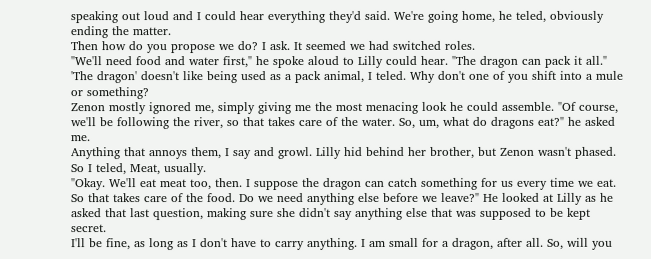speaking out loud and I could hear everything they'd said. We're going home, he teled, obviously ending the matter.
Then how do you propose we do? I ask. It seemed we had switched roles.
"We'll need food and water first," he spoke aloud to Lilly could hear. "The dragon can pack it all."
'The dragon' doesn't like being used as a pack animal, I teled. Why don't one of you shift into a mule or something?
Zenon mostly ignored me, simply giving me the most menacing look he could assemble. "Of course, we'll be following the river, so that takes care of the water. So, um, what do dragons eat?" he asked me.
Anything that annoys them, I say and growl. Lilly hid behind her brother, but Zenon wasn't phased. So I teled, Meat, usually.
"Okay. We'll eat meat too, then. I suppose the dragon can catch something for us every time we eat. So that takes care of the food. Do we need anything else before we leave?" He looked at Lilly as he asked that last question, making sure she didn't say anything else that was supposed to be kept secret.
I'll be fine, as long as I don't have to carry anything. I am small for a dragon, after all. So, will you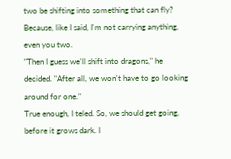two be shifting into something that can fly? Because, like I said, I'm not carrying anything, even you two.
"Then I guess we'll shift into dragons," he decided. "After all, we won't have to go looking around for one."
True enough, I teled. So, we should get going, before it grows dark. I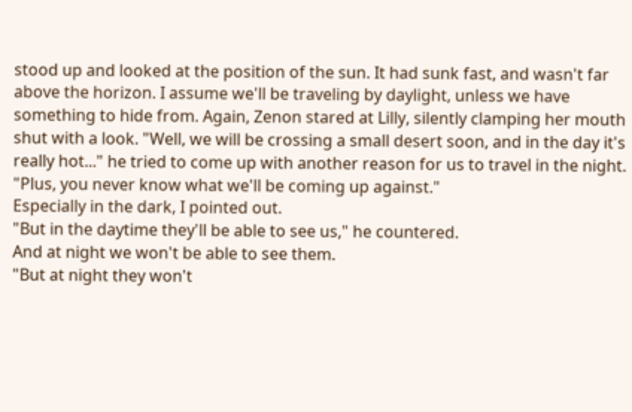stood up and looked at the position of the sun. It had sunk fast, and wasn't far above the horizon. I assume we'll be traveling by daylight, unless we have something to hide from. Again, Zenon stared at Lilly, silently clamping her mouth shut with a look. "Well, we will be crossing a small desert soon, and in the day it's really hot..." he tried to come up with another reason for us to travel in the night. "Plus, you never know what we'll be coming up against."
Especially in the dark, I pointed out.
"But in the daytime they'll be able to see us," he countered.
And at night we won't be able to see them.
"But at night they won't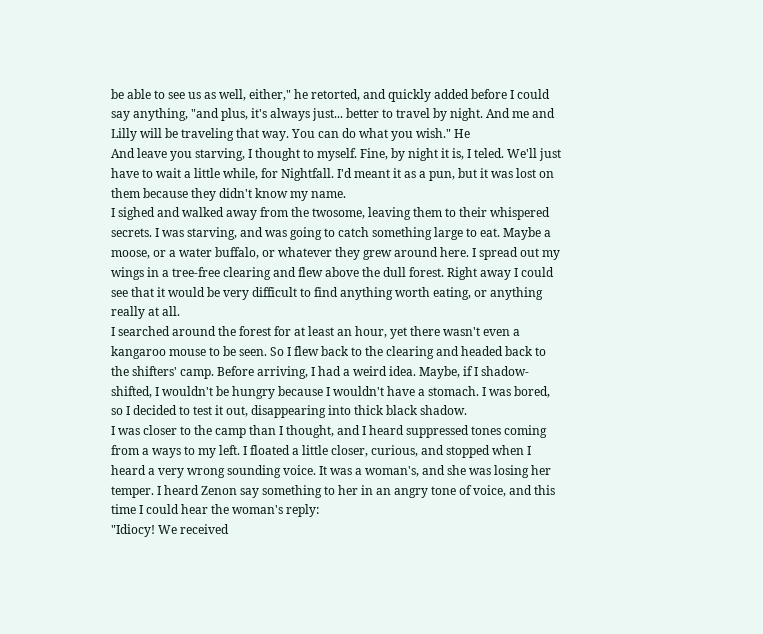be able to see us as well, either," he retorted, and quickly added before I could say anything, "and plus, it's always just... better to travel by night. And me and Lilly will be traveling that way. You can do what you wish." He
And leave you starving, I thought to myself. Fine, by night it is, I teled. We'll just have to wait a little while, for Nightfall. I'd meant it as a pun, but it was lost on them because they didn't know my name.
I sighed and walked away from the twosome, leaving them to their whispered secrets. I was starving, and was going to catch something large to eat. Maybe a moose, or a water buffalo, or whatever they grew around here. I spread out my wings in a tree-free clearing and flew above the dull forest. Right away I could see that it would be very difficult to find anything worth eating, or anything really at all.
I searched around the forest for at least an hour, yet there wasn't even a kangaroo mouse to be seen. So I flew back to the clearing and headed back to the shifters' camp. Before arriving, I had a weird idea. Maybe, if I shadow-shifted, I wouldn't be hungry because I wouldn't have a stomach. I was bored, so I decided to test it out, disappearing into thick black shadow.
I was closer to the camp than I thought, and I heard suppressed tones coming from a ways to my left. I floated a little closer, curious, and stopped when I heard a very wrong sounding voice. It was a woman's, and she was losing her temper. I heard Zenon say something to her in an angry tone of voice, and this time I could hear the woman's reply:
"Idiocy! We received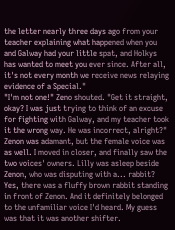the letter nearly three days ago from your teacher explaining what happened when you and Galway had your little spat, and Holkys has wanted to meet you ever since. After all, it's not every month we receive news relaying evidence of a Special."
"I'm not one!" Zeno shouted. "Get it straight, okay? I was just trying to think of an excuse for fighting with Galway, and my teacher took it the wrong way. He was incorrect, alright?"
Zenon was adamant, but the female voice was as well. I moved in closer, and finally saw the two voices' owners. Lilly was asleep beside Zenon, who was disputing with a... rabbit? Yes, there was a fluffy brown rabbit standing in front of Zenon. And it definitely belonged to the unfamiliar voice I'd heard. My guess was that it was another shifter.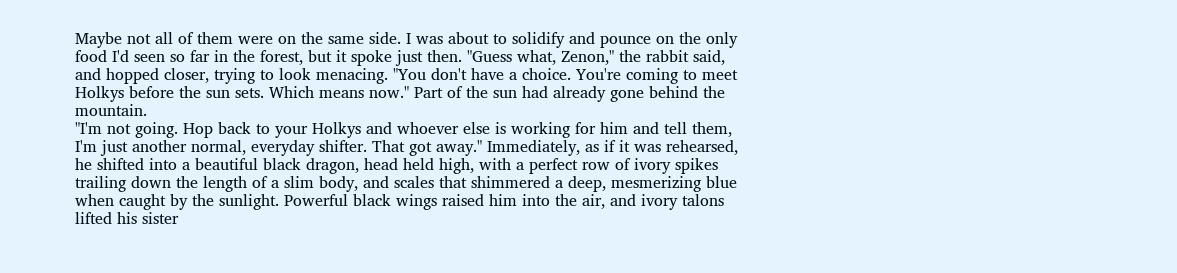Maybe not all of them were on the same side. I was about to solidify and pounce on the only food I'd seen so far in the forest, but it spoke just then. "Guess what, Zenon," the rabbit said, and hopped closer, trying to look menacing. "You don't have a choice. You're coming to meet Holkys before the sun sets. Which means now." Part of the sun had already gone behind the mountain.
"I'm not going. Hop back to your Holkys and whoever else is working for him and tell them, I'm just another normal, everyday shifter. That got away." Immediately, as if it was rehearsed, he shifted into a beautiful black dragon, head held high, with a perfect row of ivory spikes trailing down the length of a slim body, and scales that shimmered a deep, mesmerizing blue when caught by the sunlight. Powerful black wings raised him into the air, and ivory talons lifted his sister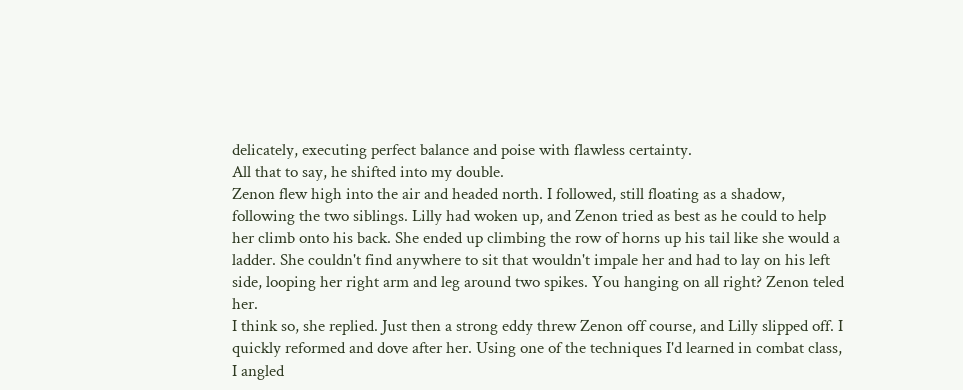delicately, executing perfect balance and poise with flawless certainty.
All that to say, he shifted into my double.
Zenon flew high into the air and headed north. I followed, still floating as a shadow, following the two siblings. Lilly had woken up, and Zenon tried as best as he could to help her climb onto his back. She ended up climbing the row of horns up his tail like she would a ladder. She couldn't find anywhere to sit that wouldn't impale her and had to lay on his left side, looping her right arm and leg around two spikes. You hanging on all right? Zenon teled her.
I think so, she replied. Just then a strong eddy threw Zenon off course, and Lilly slipped off. I quickly reformed and dove after her. Using one of the techniques I'd learned in combat class, I angled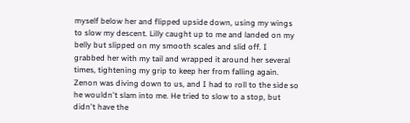myself below her and flipped upside down, using my wings to slow my descent. Lilly caught up to me and landed on my belly but slipped on my smooth scales and slid off. I grabbed her with my tail and wrapped it around her several times, tightening my grip to keep her from falling again. Zenon was diving down to us, and I had to roll to the side so he wouldn't slam into me. He tried to slow to a stop, but didn't have the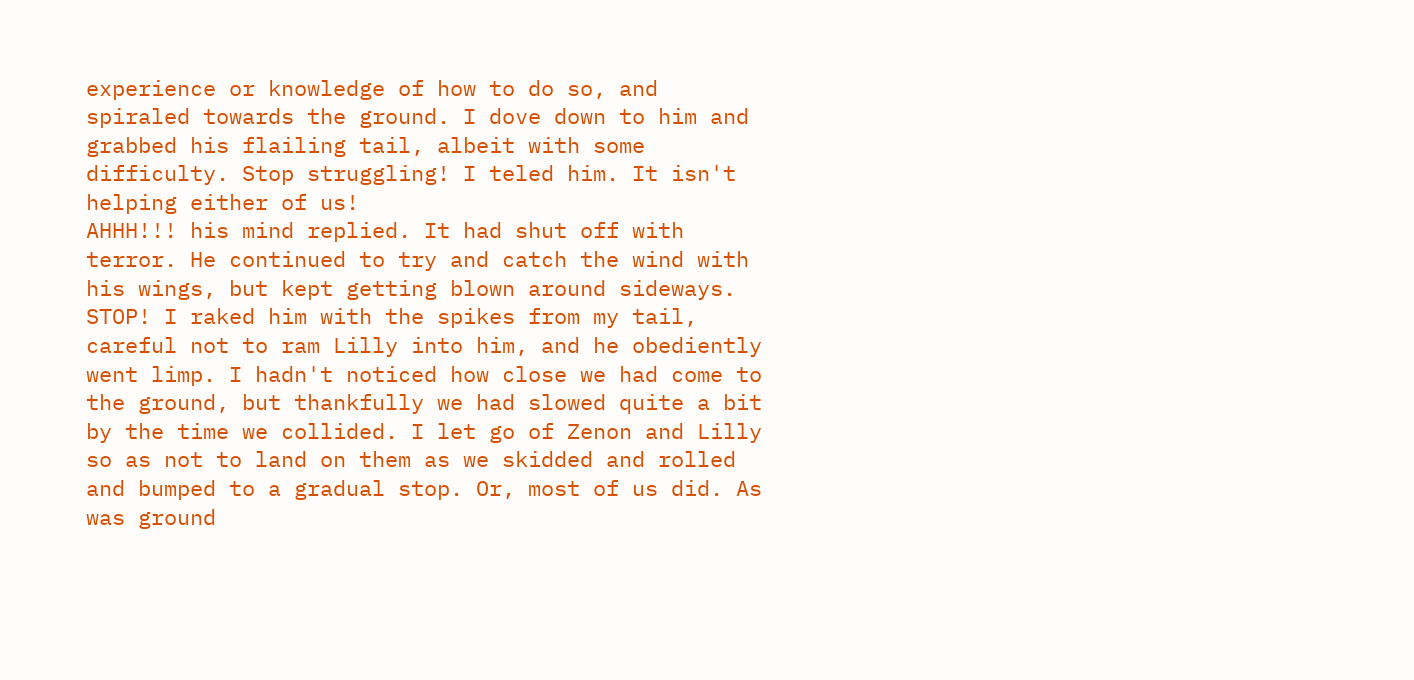experience or knowledge of how to do so, and spiraled towards the ground. I dove down to him and grabbed his flailing tail, albeit with some difficulty. Stop struggling! I teled him. It isn't helping either of us!
AHHH!!! his mind replied. It had shut off with terror. He continued to try and catch the wind with his wings, but kept getting blown around sideways.
STOP! I raked him with the spikes from my tail, careful not to ram Lilly into him, and he obediently went limp. I hadn't noticed how close we had come to the ground, but thankfully we had slowed quite a bit by the time we collided. I let go of Zenon and Lilly so as not to land on them as we skidded and rolled and bumped to a gradual stop. Or, most of us did. As was ground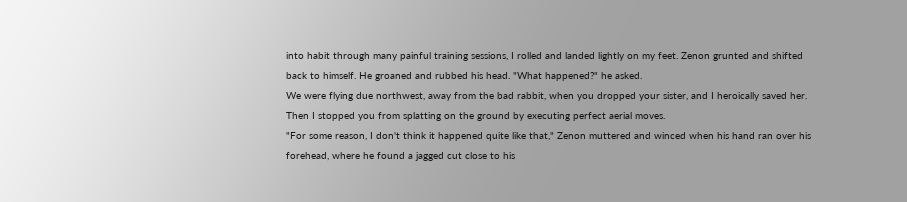into habit through many painful training sessions, I rolled and landed lightly on my feet. Zenon grunted and shifted back to himself. He groaned and rubbed his head. "What happened?" he asked.
We were flying due northwest, away from the bad rabbit, when you dropped your sister, and I heroically saved her. Then I stopped you from splatting on the ground by executing perfect aerial moves.
"For some reason, I don't think it happened quite like that," Zenon muttered and winced when his hand ran over his forehead, where he found a jagged cut close to his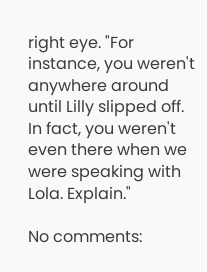right eye. "For instance, you weren't anywhere around until Lilly slipped off. In fact, you weren't even there when we were speaking with Lola. Explain."

No comments: